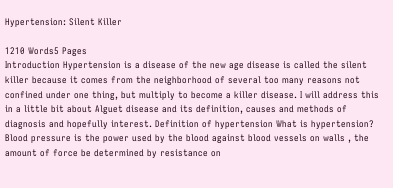Hypertension: Silent Killer

1210 Words5 Pages
Introduction Hypertension is a disease of the new age disease is called the silent killer because it comes from the neighborhood of several too many reasons not confined under one thing, but multiply to become a killer disease. I will address this in a little bit about Alguet disease and its definition, causes and methods of diagnosis and hopefully interest. Definition of hypertension What is hypertension? Blood pressure is the power used by the blood against blood vessels on walls , the amount of force be determined by resistance on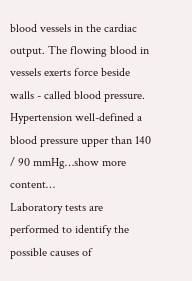blood vessels in the cardiac output. The flowing blood in vessels exerts force beside walls - called blood pressure. Hypertension well-defined a blood pressure upper than 140 / 90 mmHg…show more content…
Laboratory tests are performed to identify the possible causes of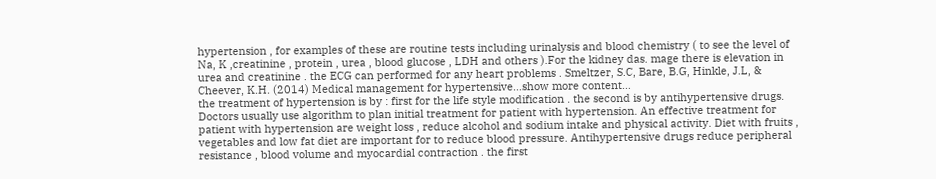hypertension , for examples of these are routine tests including urinalysis and blood chemistry ( to see the level of Na, K ,creatinine , protein , urea , blood glucose , LDH and others ).For the kidney das. mage there is elevation in urea and creatinine . the ECG can performed for any heart problems . Smeltzer, S.C, Bare, B.G, Hinkle, J.L, & Cheever, K.H. (2014) Medical management for hypertensive…show more content…
the treatment of hypertension is by : first for the life style modification . the second is by antihypertensive drugs. Doctors usually use algorithm to plan initial treatment for patient with hypertension. An effective treatment for patient with hypertension are weight loss , reduce alcohol and sodium intake and physical activity. Diet with fruits , vegetables and low fat diet are important for to reduce blood pressure. Antihypertensive drugs reduce peripheral resistance , blood volume and myocardial contraction . the first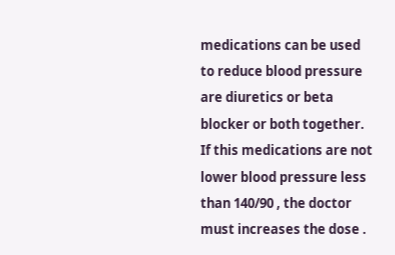medications can be used to reduce blood pressure are diuretics or beta blocker or both together. If this medications are not lower blood pressure less than 140/90 , the doctor must increases the dose .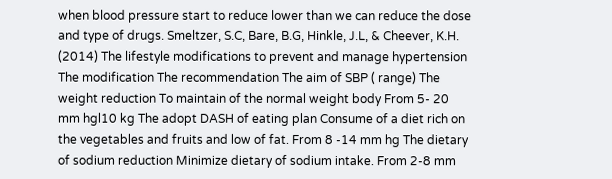when blood pressure start to reduce lower than we can reduce the dose and type of drugs. Smeltzer, S.C, Bare, B.G, Hinkle, J.L, & Cheever, K.H. (2014) The lifestyle modifications to prevent and manage hypertension The modification The recommendation The aim of SBP ( range) The weight reduction To maintain of the normal weight body From 5- 20 mm hgl10 kg The adopt DASH of eating plan Consume of a diet rich on the vegetables and fruits and low of fat. From 8 -14 mm hg The dietary of sodium reduction Minimize dietary of sodium intake. From 2-8 mm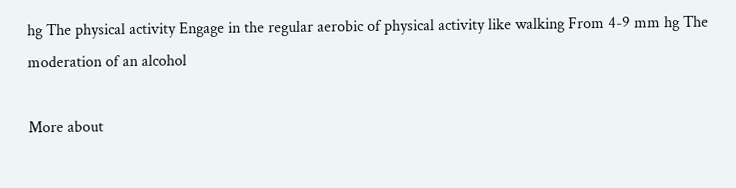hg The physical activity Engage in the regular aerobic of physical activity like walking From 4-9 mm hg The moderation of an alcohol

More about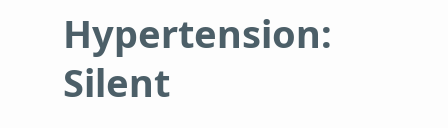Hypertension: Silent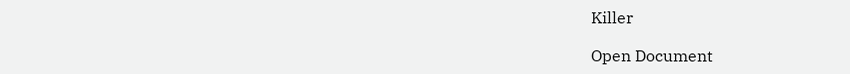Killer

Open Document